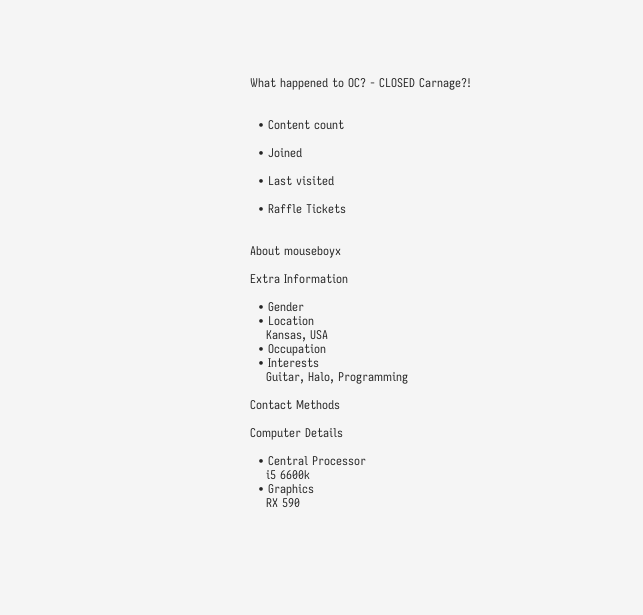What happened to OC? - CLOSED Carnage?!


  • Content count

  • Joined

  • Last visited

  • Raffle Tickets


About mouseboyx

Extra Information

  • Gender
  • Location
    Kansas, USA
  • Occupation
  • Interests
    Guitar, Halo, Programming

Contact Methods

Computer Details

  • Central Processor
    i5 6600k
  • Graphics
    RX 590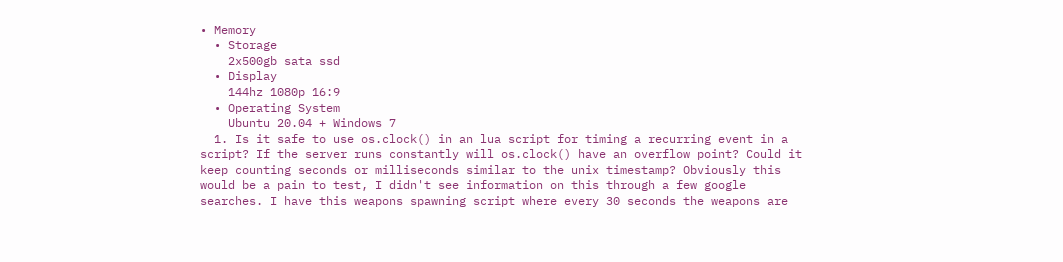• Memory
  • Storage
    2x500gb sata ssd
  • Display
    144hz 1080p 16:9
  • Operating System
    Ubuntu 20.04 + Windows 7
  1. Is it safe to use os.clock() in an lua script for timing a recurring event in a script? If the server runs constantly will os.clock() have an overflow point? Could it keep counting seconds or milliseconds similar to the unix timestamp? Obviously this would be a pain to test, I didn't see information on this through a few google searches. I have this weapons spawning script where every 30 seconds the weapons are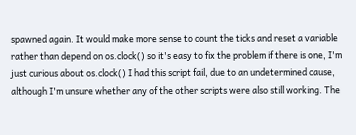spawned again. It would make more sense to count the ticks and reset a variable rather than depend on os.clock() so it's easy to fix the problem if there is one, I'm just curious about os.clock() I had this script fail, due to an undetermined cause, although I'm unsure whether any of the other scripts were also still working. The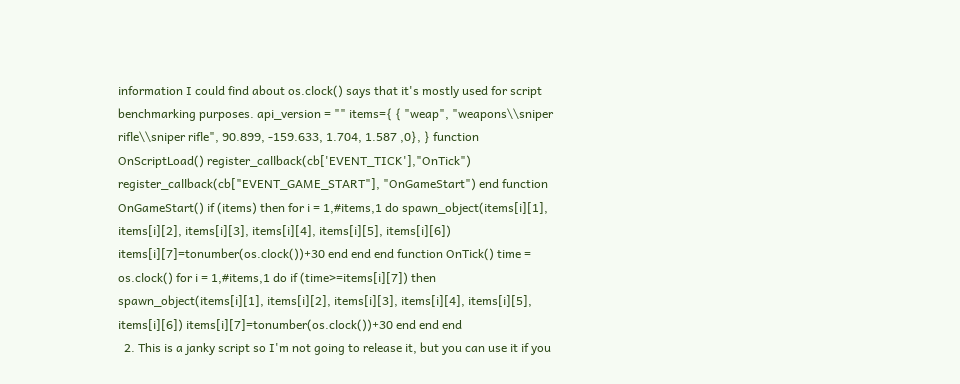information I could find about os.clock() says that it's mostly used for script benchmarking purposes. api_version = "" items={ { "weap", "weapons\\sniper rifle\\sniper rifle", 90.899, -159.633, 1.704, 1.587 ,0}, } function OnScriptLoad() register_callback(cb['EVENT_TICK'],"OnTick") register_callback(cb["EVENT_GAME_START"], "OnGameStart") end function OnGameStart() if (items) then for i = 1,#items,1 do spawn_object(items[i][1], items[i][2], items[i][3], items[i][4], items[i][5], items[i][6]) items[i][7]=tonumber(os.clock())+30 end end end function OnTick() time = os.clock() for i = 1,#items,1 do if (time>=items[i][7]) then spawn_object(items[i][1], items[i][2], items[i][3], items[i][4], items[i][5], items[i][6]) items[i][7]=tonumber(os.clock())+30 end end end
  2. This is a janky script so I'm not going to release it, but you can use it if you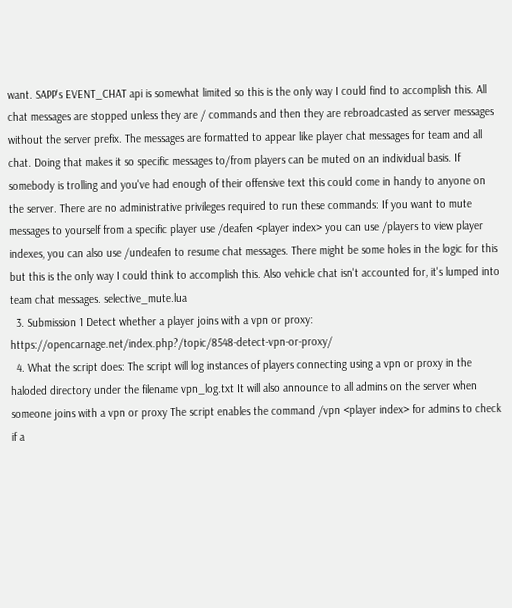want. SAPP's EVENT_CHAT api is somewhat limited so this is the only way I could find to accomplish this. All chat messages are stopped unless they are / commands and then they are rebroadcasted as server messages without the server prefix. The messages are formatted to appear like player chat messages for team and all chat. Doing that makes it so specific messages to/from players can be muted on an individual basis. If somebody is trolling and you've had enough of their offensive text this could come in handy to anyone on the server. There are no administrative privileges required to run these commands: If you want to mute messages to yourself from a specific player use /deafen <player index> you can use /players to view player indexes, you can also use /undeafen to resume chat messages. There might be some holes in the logic for this but this is the only way I could think to accomplish this. Also vehicle chat isn't accounted for, it's lumped into team chat messages. selective_mute.lua
  3. Submission 1 Detect whether a player joins with a vpn or proxy: https://opencarnage.net/index.php?/topic/8548-detect-vpn-or-proxy/
  4. What the script does: The script will log instances of players connecting using a vpn or proxy in the haloded directory under the filename vpn_log.txt It will also announce to all admins on the server when someone joins with a vpn or proxy The script enables the command /vpn <player index> for admins to check if a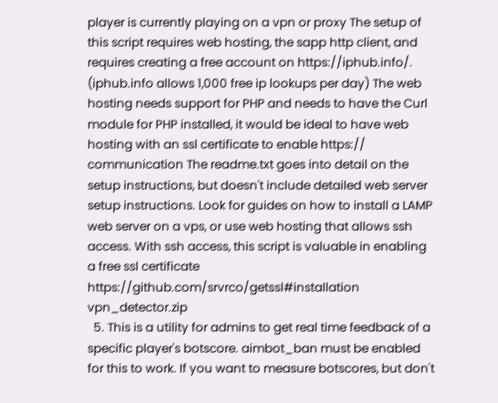player is currently playing on a vpn or proxy The setup of this script requires web hosting, the sapp http client, and requires creating a free account on https://iphub.info/. (iphub.info allows 1,000 free ip lookups per day) The web hosting needs support for PHP and needs to have the Curl module for PHP installed, it would be ideal to have web hosting with an ssl certificate to enable https:// communication The readme.txt goes into detail on the setup instructions, but doesn't include detailed web server setup instructions. Look for guides on how to install a LAMP web server on a vps, or use web hosting that allows ssh access. With ssh access, this script is valuable in enabling a free ssl certificate https://github.com/srvrco/getssl#installation vpn_detector.zip
  5. This is a utility for admins to get real time feedback of a specific player's botscore. aimbot_ban must be enabled for this to work. If you want to measure botscores, but don't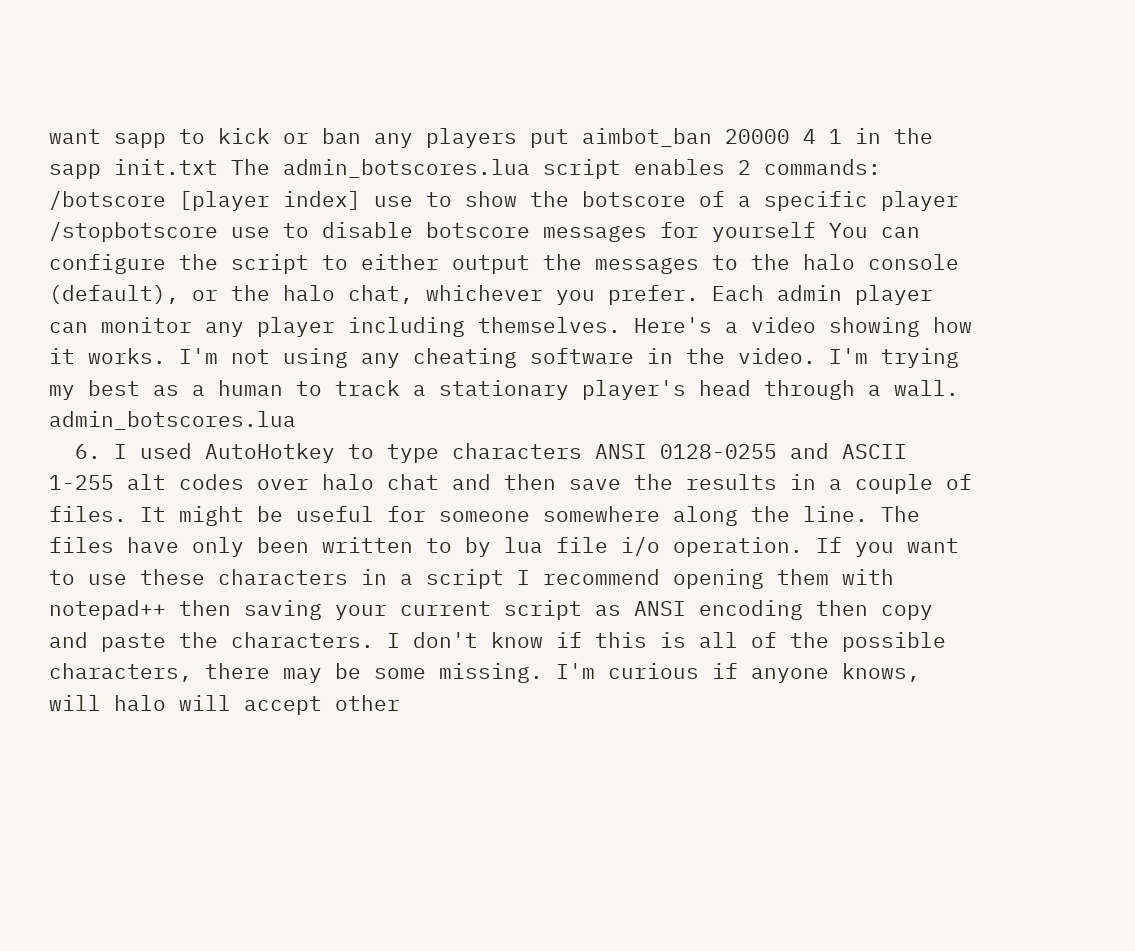want sapp to kick or ban any players put aimbot_ban 20000 4 1 in the sapp init.txt The admin_botscores.lua script enables 2 commands: /botscore [player index] use to show the botscore of a specific player /stopbotscore use to disable botscore messages for yourself You can configure the script to either output the messages to the halo console (default), or the halo chat, whichever you prefer. Each admin player can monitor any player including themselves. Here's a video showing how it works. I'm not using any cheating software in the video. I'm trying my best as a human to track a stationary player's head through a wall. admin_botscores.lua
  6. I used AutoHotkey to type characters ANSI 0128-0255 and ASCII 1-255 alt codes over halo chat and then save the results in a couple of files. It might be useful for someone somewhere along the line. The files have only been written to by lua file i/o operation. If you want to use these characters in a script I recommend opening them with notepad++ then saving your current script as ANSI encoding then copy and paste the characters. I don't know if this is all of the possible characters, there may be some missing. I'm curious if anyone knows, will halo will accept other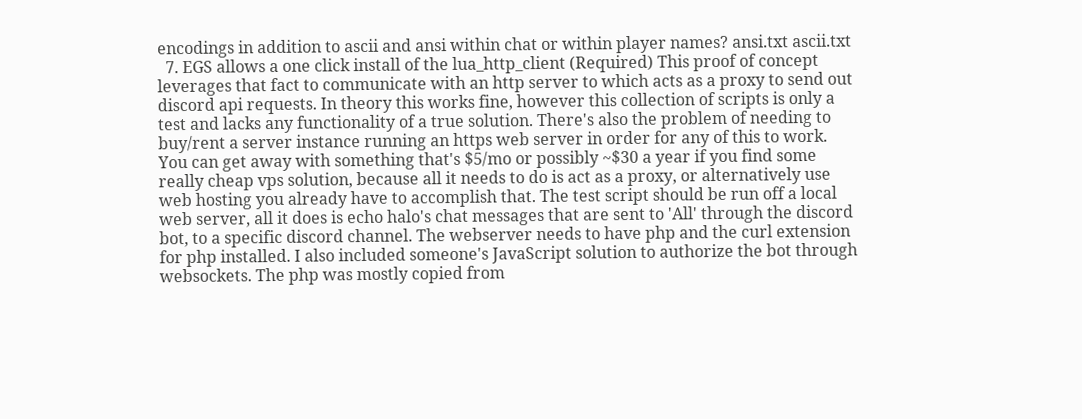encodings in addition to ascii and ansi within chat or within player names? ansi.txt ascii.txt
  7. EGS allows a one click install of the lua_http_client (Required) This proof of concept leverages that fact to communicate with an http server to which acts as a proxy to send out discord api requests. In theory this works fine, however this collection of scripts is only a test and lacks any functionality of a true solution. There's also the problem of needing to buy/rent a server instance running an https web server in order for any of this to work. You can get away with something that's $5/mo or possibly ~$30 a year if you find some really cheap vps solution, because all it needs to do is act as a proxy, or alternatively use web hosting you already have to accomplish that. The test script should be run off a local web server, all it does is echo halo's chat messages that are sent to 'All' through the discord bot, to a specific discord channel. The webserver needs to have php and the curl extension for php installed. I also included someone's JavaScript solution to authorize the bot through websockets. The php was mostly copied from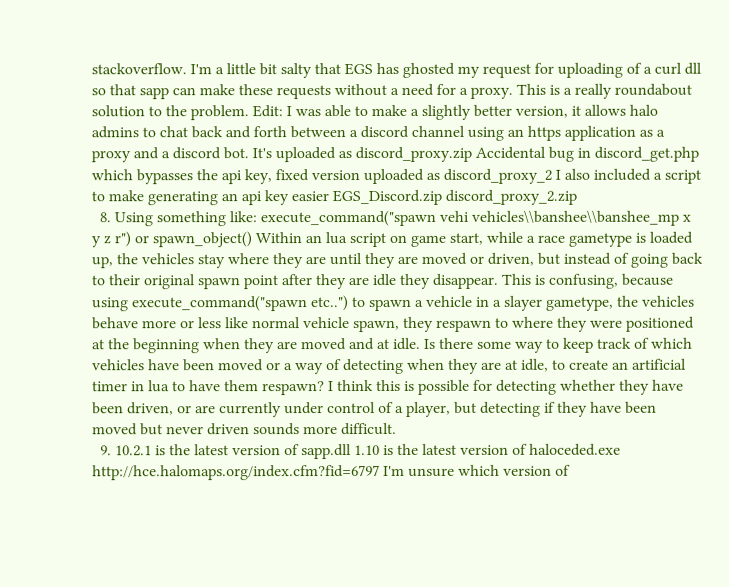stackoverflow. I'm a little bit salty that EGS has ghosted my request for uploading of a curl dll so that sapp can make these requests without a need for a proxy. This is a really roundabout solution to the problem. Edit: I was able to make a slightly better version, it allows halo admins to chat back and forth between a discord channel using an https application as a proxy and a discord bot. It's uploaded as discord_proxy.zip Accidental bug in discord_get.php which bypasses the api key, fixed version uploaded as discord_proxy_2 I also included a script to make generating an api key easier EGS_Discord.zip discord_proxy_2.zip
  8. Using something like: execute_command("spawn vehi vehicles\\banshee\\banshee_mp x y z r") or spawn_object() Within an lua script on game start, while a race gametype is loaded up, the vehicles stay where they are until they are moved or driven, but instead of going back to their original spawn point after they are idle they disappear. This is confusing, because using execute_command("spawn etc..") to spawn a vehicle in a slayer gametype, the vehicles behave more or less like normal vehicle spawn, they respawn to where they were positioned at the beginning when they are moved and at idle. Is there some way to keep track of which vehicles have been moved or a way of detecting when they are at idle, to create an artificial timer in lua to have them respawn? I think this is possible for detecting whether they have been driven, or are currently under control of a player, but detecting if they have been moved but never driven sounds more difficult.
  9. 10.2.1 is the latest version of sapp.dll 1.10 is the latest version of haloceded.exe http://hce.halomaps.org/index.cfm?fid=6797 I'm unsure which version of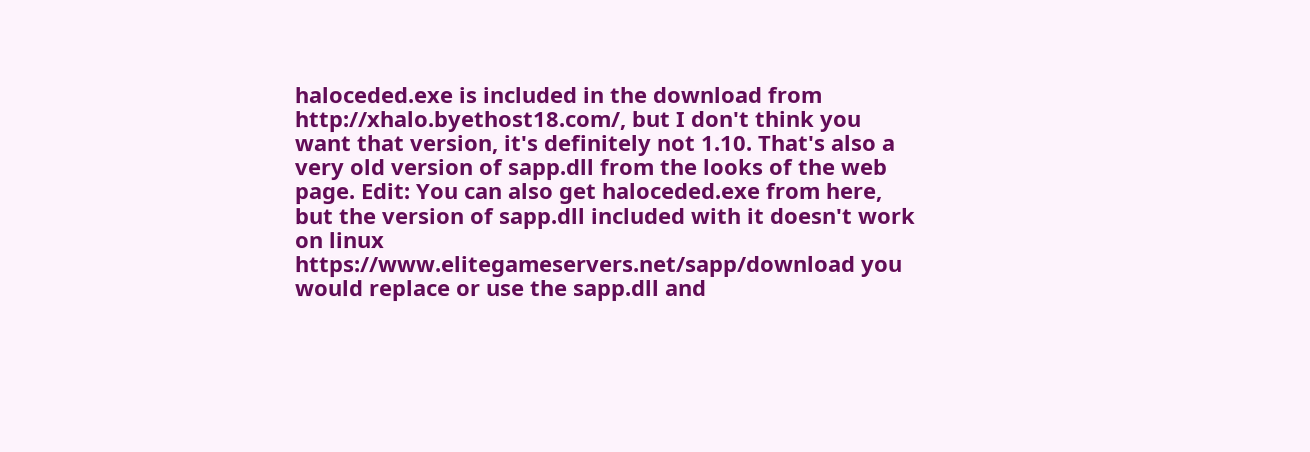haloceded.exe is included in the download from http://xhalo.byethost18.com/, but I don't think you want that version, it's definitely not 1.10. That's also a very old version of sapp.dll from the looks of the web page. Edit: You can also get haloceded.exe from here, but the version of sapp.dll included with it doesn't work on linux https://www.elitegameservers.net/sapp/download you would replace or use the sapp.dll and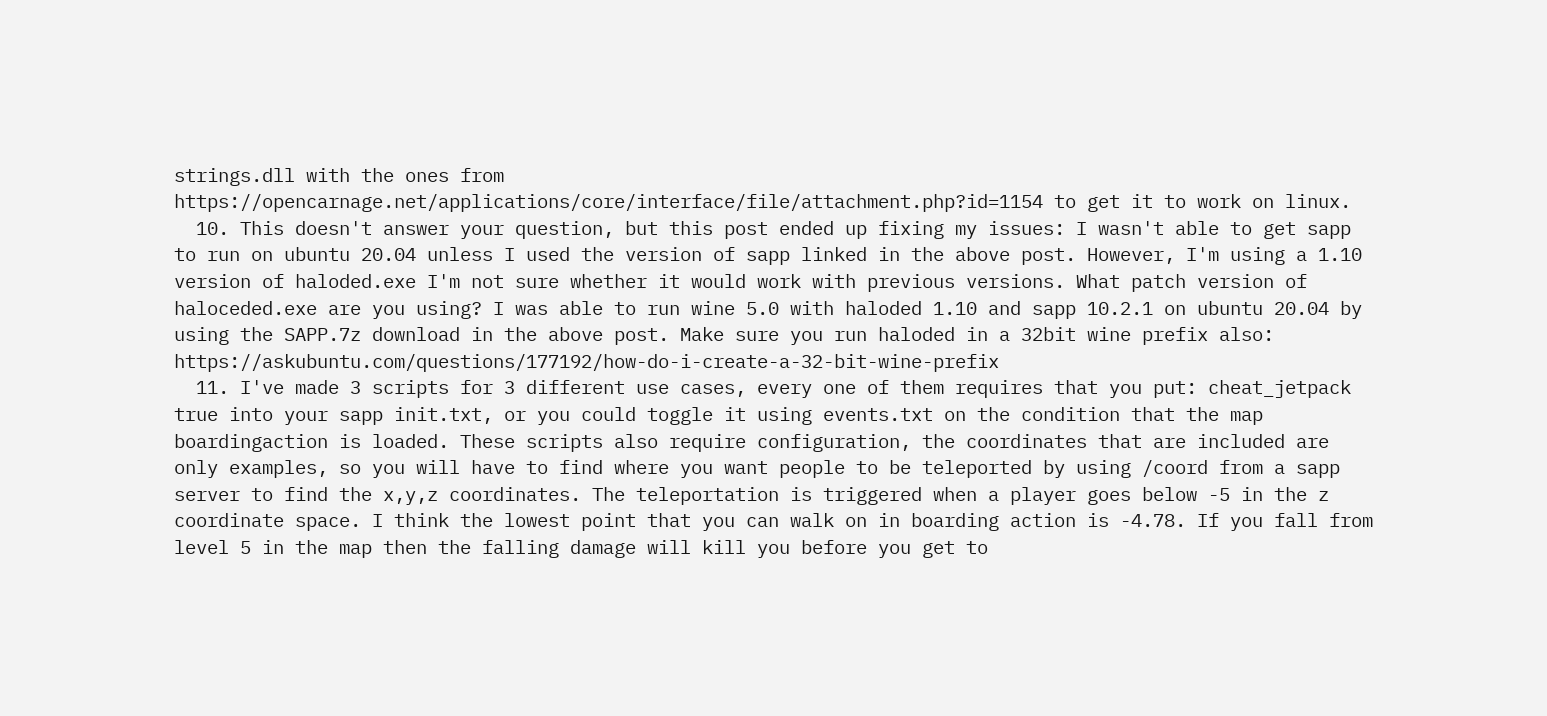strings.dll with the ones from https://opencarnage.net/applications/core/interface/file/attachment.php?id=1154 to get it to work on linux.
  10. This doesn't answer your question, but this post ended up fixing my issues: I wasn't able to get sapp to run on ubuntu 20.04 unless I used the version of sapp linked in the above post. However, I'm using a 1.10 version of haloded.exe I'm not sure whether it would work with previous versions. What patch version of haloceded.exe are you using? I was able to run wine 5.0 with haloded 1.10 and sapp 10.2.1 on ubuntu 20.04 by using the SAPP.7z download in the above post. Make sure you run haloded in a 32bit wine prefix also: https://askubuntu.com/questions/177192/how-do-i-create-a-32-bit-wine-prefix
  11. I've made 3 scripts for 3 different use cases, every one of them requires that you put: cheat_jetpack true into your sapp init.txt, or you could toggle it using events.txt on the condition that the map boardingaction is loaded. These scripts also require configuration, the coordinates that are included are only examples, so you will have to find where you want people to be teleported by using /coord from a sapp server to find the x,y,z coordinates. The teleportation is triggered when a player goes below -5 in the z coordinate space. I think the lowest point that you can walk on in boarding action is -4.78. If you fall from level 5 in the map then the falling damage will kill you before you get to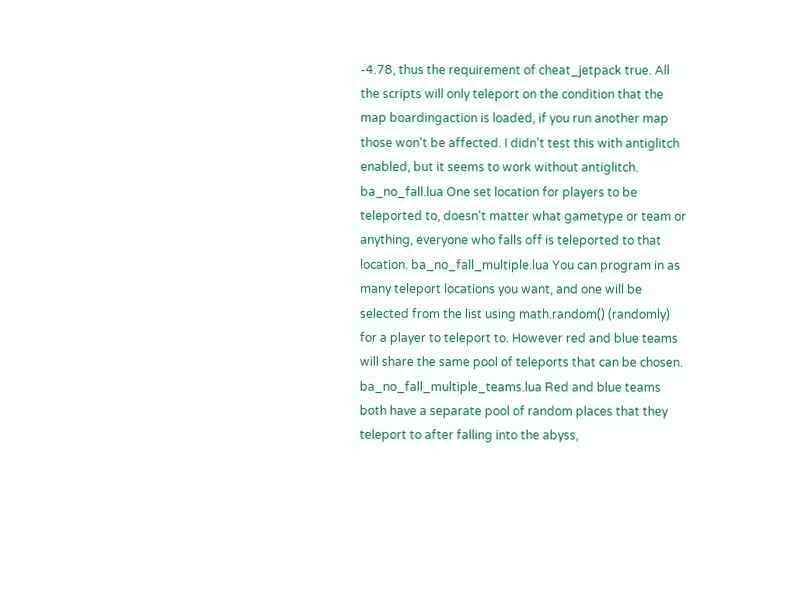-4.78, thus the requirement of cheat_jetpack true. All the scripts will only teleport on the condition that the map boardingaction is loaded, if you run another map those won't be affected. I didn't test this with antiglitch enabled, but it seems to work without antiglitch. ba_no_fall.lua One set location for players to be teleported to, doesn't matter what gametype or team or anything, everyone who falls off is teleported to that location. ba_no_fall_multiple.lua You can program in as many teleport locations you want, and one will be selected from the list using math.random() (randomly) for a player to teleport to. However red and blue teams will share the same pool of teleports that can be chosen. ba_no_fall_multiple_teams.lua Red and blue teams both have a separate pool of random places that they teleport to after falling into the abyss,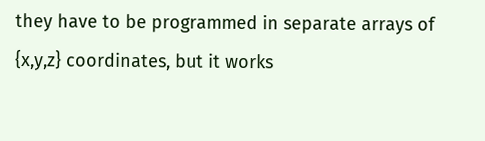they have to be programmed in separate arrays of {x,y,z} coordinates, but it works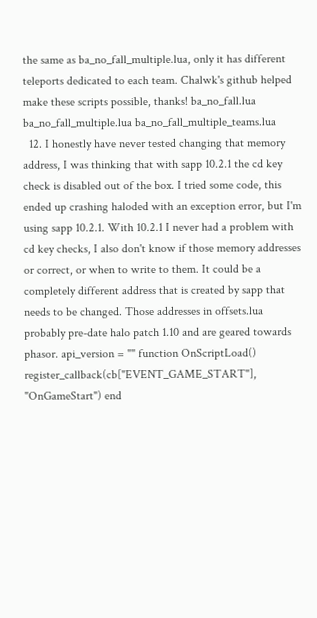the same as ba_no_fall_multiple.lua, only it has different teleports dedicated to each team. Chalwk's github helped make these scripts possible, thanks! ba_no_fall.lua ba_no_fall_multiple.lua ba_no_fall_multiple_teams.lua
  12. I honestly have never tested changing that memory address, I was thinking that with sapp 10.2.1 the cd key check is disabled out of the box. I tried some code, this ended up crashing haloded with an exception error, but I'm using sapp 10.2.1. With 10.2.1 I never had a problem with cd key checks, I also don't know if those memory addresses or correct, or when to write to them. It could be a completely different address that is created by sapp that needs to be changed. Those addresses in offsets.lua probably pre-date halo patch 1.10 and are geared towards phasor. api_version = "" function OnScriptLoad() register_callback(cb["EVENT_GAME_START"], "OnGameStart") end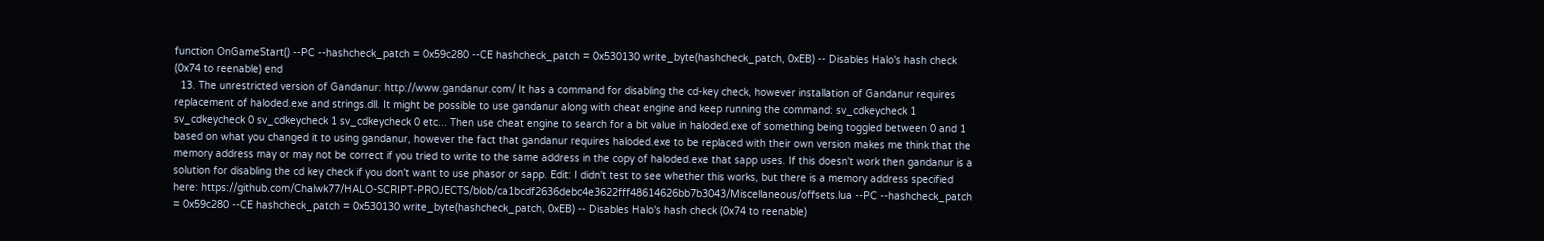function OnGameStart() --PC --hashcheck_patch = 0x59c280 --CE hashcheck_patch = 0x530130 write_byte(hashcheck_patch, 0xEB) -- Disables Halo's hash check (0x74 to reenable) end
  13. The unrestricted version of Gandanur: http://www.gandanur.com/ It has a command for disabling the cd-key check, however installation of Gandanur requires replacement of haloded.exe and strings.dll. It might be possible to use gandanur along with cheat engine and keep running the command: sv_cdkeycheck 1 sv_cdkeycheck 0 sv_cdkeycheck 1 sv_cdkeycheck 0 etc... Then use cheat engine to search for a bit value in haloded.exe of something being toggled between 0 and 1 based on what you changed it to using gandanur, however the fact that gandanur requires haloded.exe to be replaced with their own version makes me think that the memory address may or may not be correct if you tried to write to the same address in the copy of haloded.exe that sapp uses. If this doesn't work then gandanur is a solution for disabling the cd key check if you don't want to use phasor or sapp. Edit: I didn't test to see whether this works, but there is a memory address specified here: https://github.com/Chalwk77/HALO-SCRIPT-PROJECTS/blob/ca1bcdf2636debc4e3622fff48614626bb7b3043/Miscellaneous/offsets.lua --PC --hashcheck_patch = 0x59c280 --CE hashcheck_patch = 0x530130 write_byte(hashcheck_patch, 0xEB) -- Disables Halo's hash check (0x74 to reenable)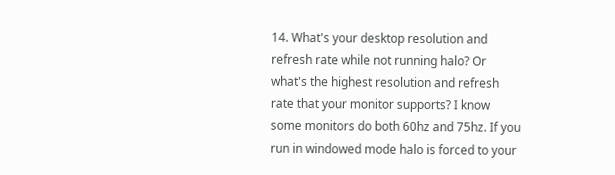14. What's your desktop resolution and refresh rate while not running halo? Or what's the highest resolution and refresh rate that your monitor supports? I know some monitors do both 60hz and 75hz. If you run in windowed mode halo is forced to your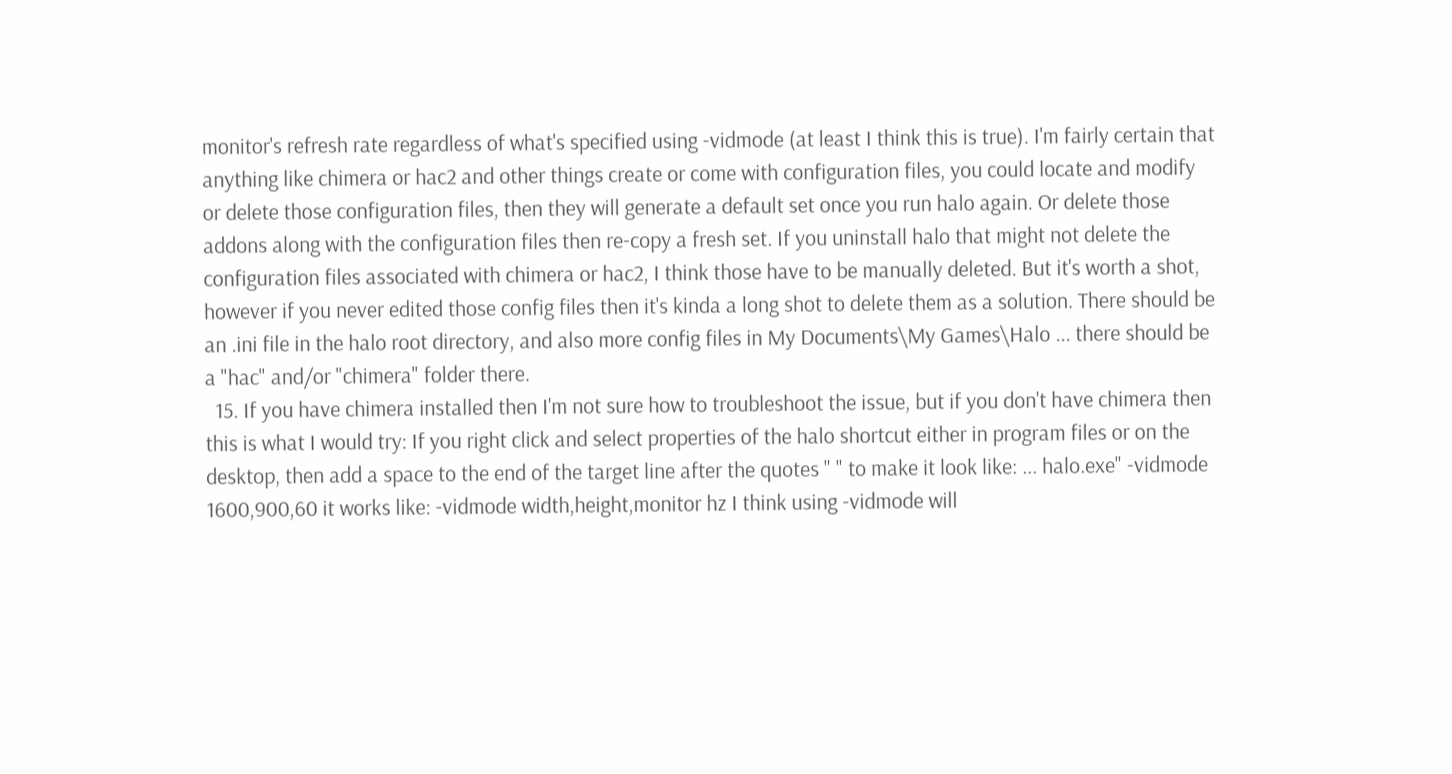monitor's refresh rate regardless of what's specified using -vidmode (at least I think this is true). I'm fairly certain that anything like chimera or hac2 and other things create or come with configuration files, you could locate and modify or delete those configuration files, then they will generate a default set once you run halo again. Or delete those addons along with the configuration files then re-copy a fresh set. If you uninstall halo that might not delete the configuration files associated with chimera or hac2, I think those have to be manually deleted. But it's worth a shot, however if you never edited those config files then it's kinda a long shot to delete them as a solution. There should be an .ini file in the halo root directory, and also more config files in My Documents\My Games\Halo ... there should be a "hac" and/or "chimera" folder there.
  15. If you have chimera installed then I'm not sure how to troubleshoot the issue, but if you don't have chimera then this is what I would try: If you right click and select properties of the halo shortcut either in program files or on the desktop, then add a space to the end of the target line after the quotes " " to make it look like: ... halo.exe" -vidmode 1600,900,60 it works like: -vidmode width,height,monitor hz I think using -vidmode will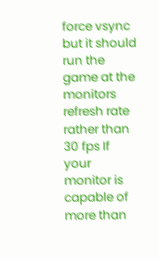force vsync but it should run the game at the monitors refresh rate rather than 30 fps If your monitor is capable of more than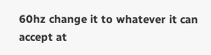60hz change it to whatever it can accept at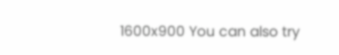1600x900 You can also try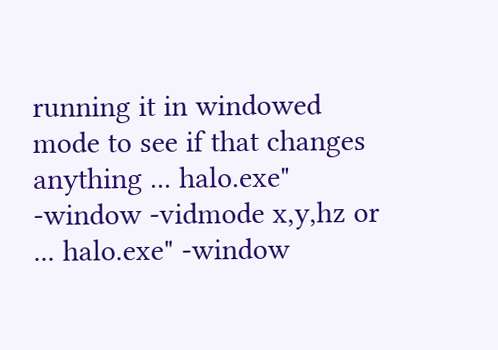running it in windowed mode to see if that changes anything ... halo.exe" -window -vidmode x,y,hz or ... halo.exe" -window